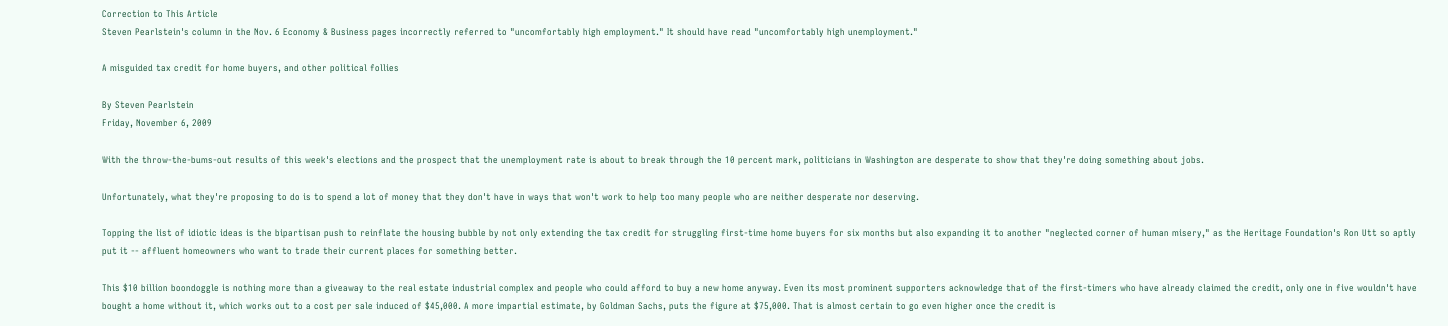Correction to This Article
Steven Pearlstein's column in the Nov. 6 Economy & Business pages incorrectly referred to "uncomfortably high employment." It should have read "uncomfortably high unemployment."

A misguided tax credit for home buyers, and other political follies

By Steven Pearlstein
Friday, November 6, 2009

With the throw-the-bums-out results of this week's elections and the prospect that the unemployment rate is about to break through the 10 percent mark, politicians in Washington are desperate to show that they're doing something about jobs.

Unfortunately, what they're proposing to do is to spend a lot of money that they don't have in ways that won't work to help too many people who are neither desperate nor deserving.

Topping the list of idiotic ideas is the bipartisan push to reinflate the housing bubble by not only extending the tax credit for struggling first-time home buyers for six months but also expanding it to another "neglected corner of human misery," as the Heritage Foundation's Ron Utt so aptly put it -- affluent homeowners who want to trade their current places for something better.

This $10 billion boondoggle is nothing more than a giveaway to the real estate industrial complex and people who could afford to buy a new home anyway. Even its most prominent supporters acknowledge that of the first-timers who have already claimed the credit, only one in five wouldn't have bought a home without it, which works out to a cost per sale induced of $45,000. A more impartial estimate, by Goldman Sachs, puts the figure at $75,000. That is almost certain to go even higher once the credit is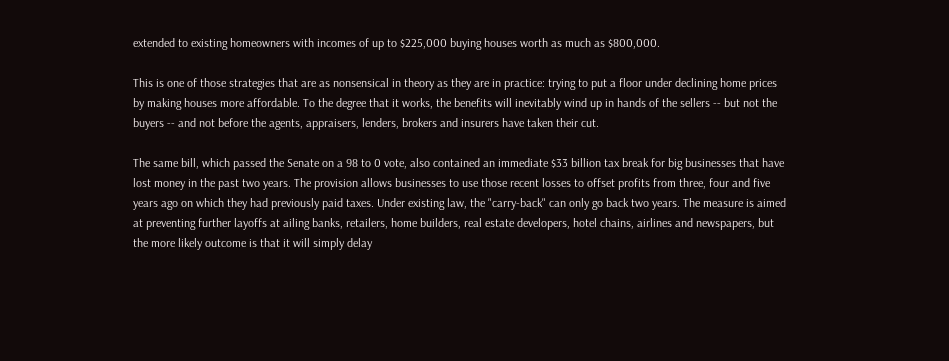extended to existing homeowners with incomes of up to $225,000 buying houses worth as much as $800,000.

This is one of those strategies that are as nonsensical in theory as they are in practice: trying to put a floor under declining home prices by making houses more affordable. To the degree that it works, the benefits will inevitably wind up in hands of the sellers -- but not the buyers -- and not before the agents, appraisers, lenders, brokers and insurers have taken their cut.

The same bill, which passed the Senate on a 98 to 0 vote, also contained an immediate $33 billion tax break for big businesses that have lost money in the past two years. The provision allows businesses to use those recent losses to offset profits from three, four and five years ago on which they had previously paid taxes. Under existing law, the "carry-back" can only go back two years. The measure is aimed at preventing further layoffs at ailing banks, retailers, home builders, real estate developers, hotel chains, airlines and newspapers, but the more likely outcome is that it will simply delay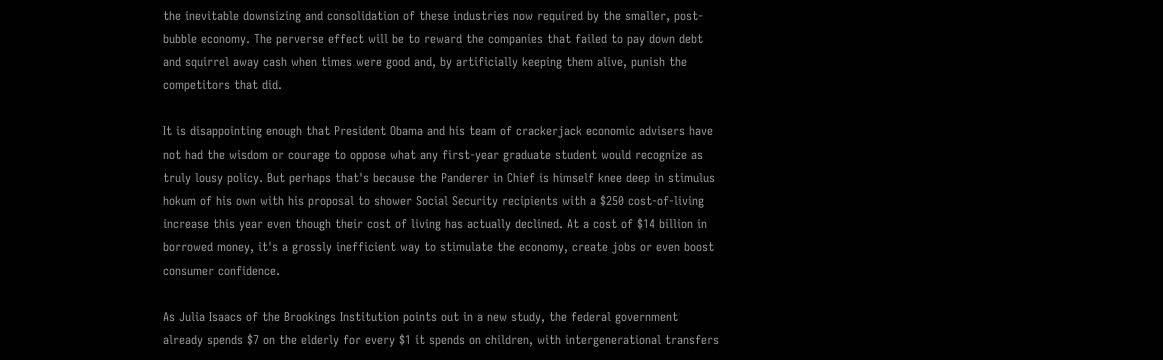the inevitable downsizing and consolidation of these industries now required by the smaller, post-bubble economy. The perverse effect will be to reward the companies that failed to pay down debt and squirrel away cash when times were good and, by artificially keeping them alive, punish the competitors that did.

It is disappointing enough that President Obama and his team of crackerjack economic advisers have not had the wisdom or courage to oppose what any first-year graduate student would recognize as truly lousy policy. But perhaps that's because the Panderer in Chief is himself knee deep in stimulus hokum of his own with his proposal to shower Social Security recipients with a $250 cost-of-living increase this year even though their cost of living has actually declined. At a cost of $14 billion in borrowed money, it's a grossly inefficient way to stimulate the economy, create jobs or even boost consumer confidence.

As Julia Isaacs of the Brookings Institution points out in a new study, the federal government already spends $7 on the elderly for every $1 it spends on children, with intergenerational transfers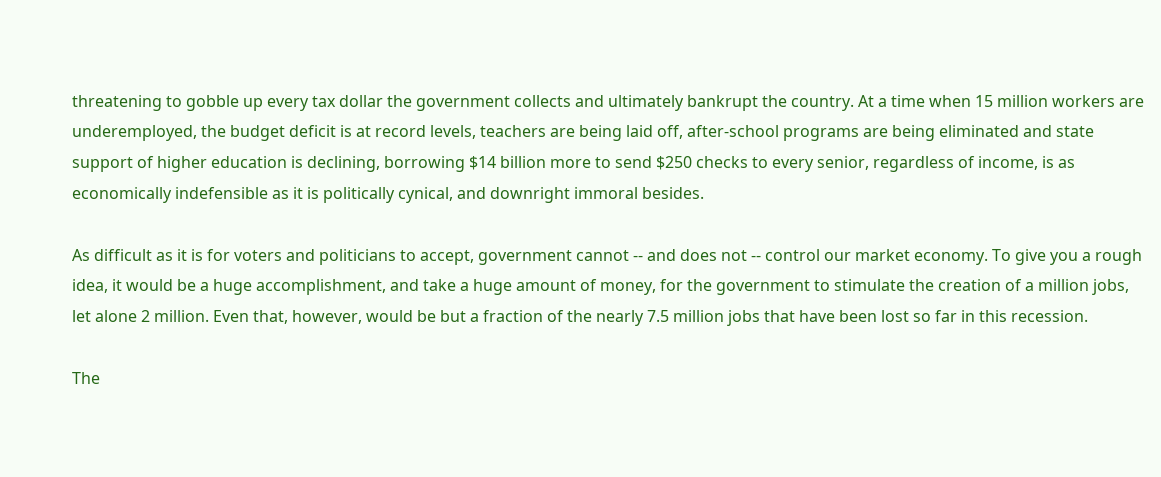threatening to gobble up every tax dollar the government collects and ultimately bankrupt the country. At a time when 15 million workers are underemployed, the budget deficit is at record levels, teachers are being laid off, after-school programs are being eliminated and state support of higher education is declining, borrowing $14 billion more to send $250 checks to every senior, regardless of income, is as economically indefensible as it is politically cynical, and downright immoral besides.

As difficult as it is for voters and politicians to accept, government cannot -- and does not -- control our market economy. To give you a rough idea, it would be a huge accomplishment, and take a huge amount of money, for the government to stimulate the creation of a million jobs, let alone 2 million. Even that, however, would be but a fraction of the nearly 7.5 million jobs that have been lost so far in this recession.

The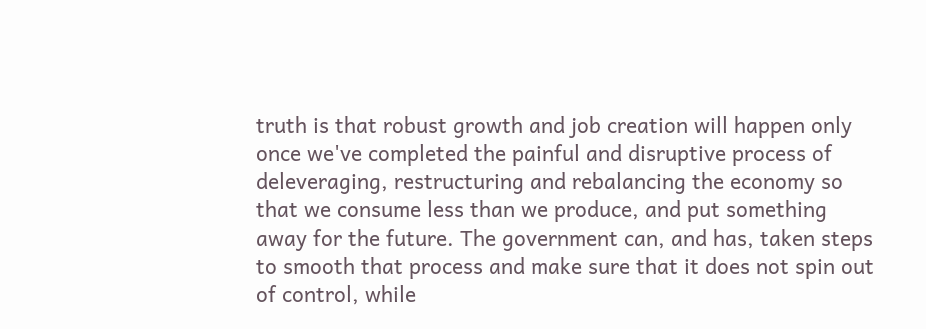truth is that robust growth and job creation will happen only once we've completed the painful and disruptive process of deleveraging, restructuring and rebalancing the economy so that we consume less than we produce, and put something away for the future. The government can, and has, taken steps to smooth that process and make sure that it does not spin out of control, while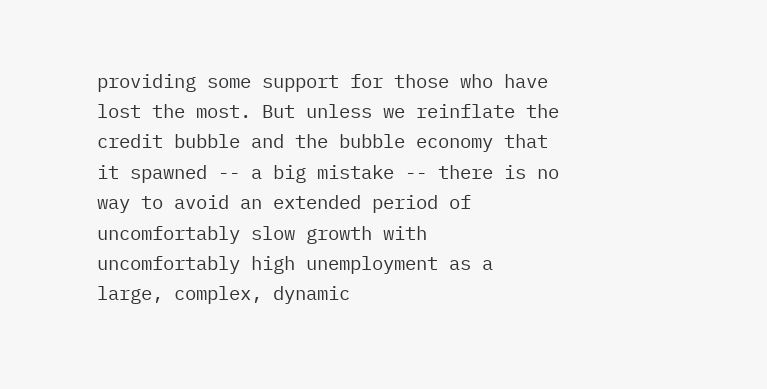providing some support for those who have lost the most. But unless we reinflate the credit bubble and the bubble economy that it spawned -- a big mistake -- there is no way to avoid an extended period of uncomfortably slow growth with uncomfortably high unemployment as a large, complex, dynamic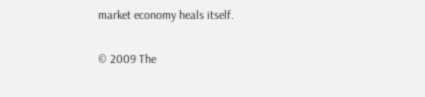market economy heals itself.

© 2009 The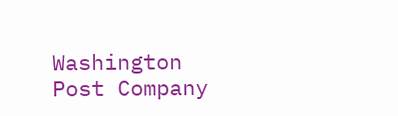Washington Post Company